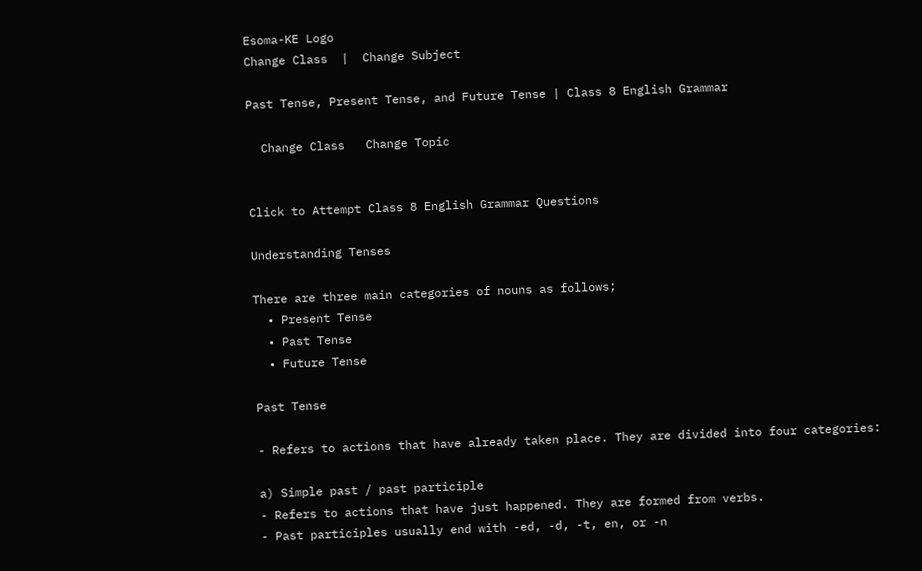Esoma-KE Logo
Change Class  |  Change Subject

Past Tense, Present Tense, and Future Tense | Class 8 English Grammar

  Change Class   Change Topic


Click to Attempt Class 8 English Grammar Questions

Understanding Tenses

There are three main categories of nouns as follows;
  • Present Tense
  • Past Tense
  • Future Tense

Past Tense

- Refers to actions that have already taken place. They are divided into four categories:

a) Simple past / past participle
- Refers to actions that have just happened. They are formed from verbs.
- Past participles usually end with -ed, -d, -t, en, or -n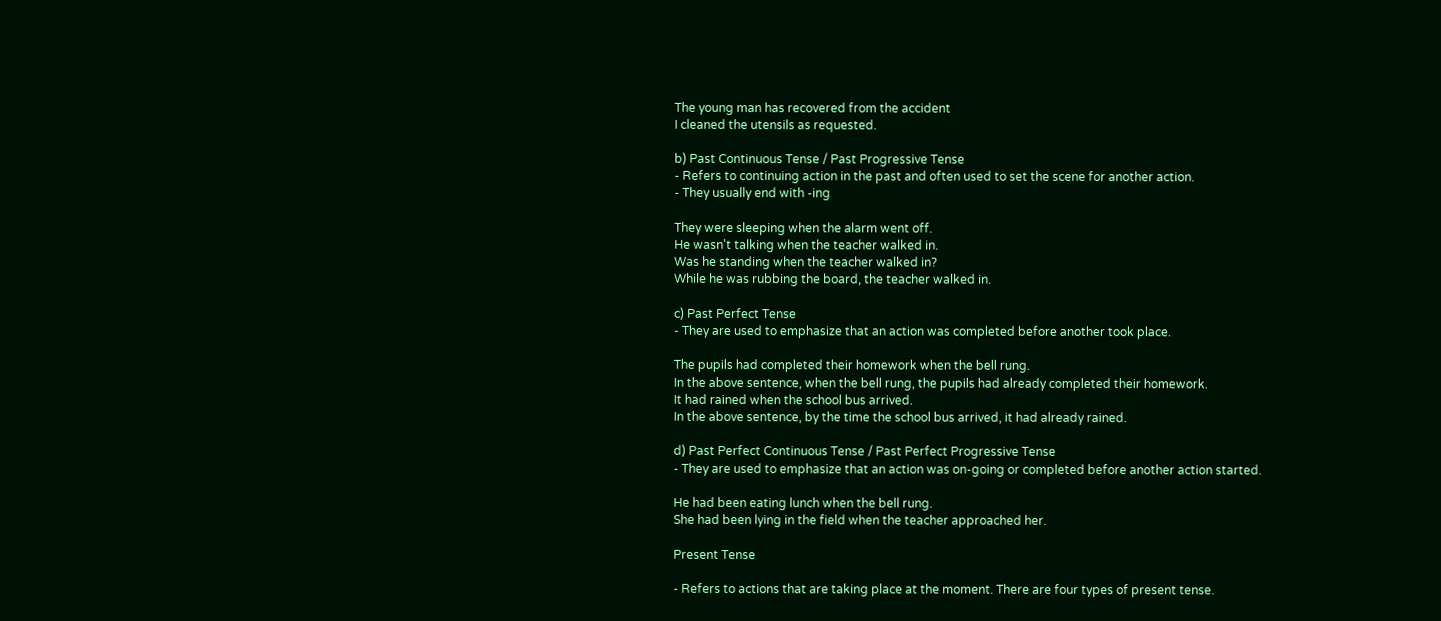The young man has recovered from the accident
I cleaned the utensils as requested.

b) Past Continuous Tense / Past Progressive Tense
- Refers to continuing action in the past and often used to set the scene for another action.
- They usually end with -ing

They were sleeping when the alarm went off.
He wasn't talking when the teacher walked in.
Was he standing when the teacher walked in?
While he was rubbing the board, the teacher walked in.

c) Past Perfect Tense
- They are used to emphasize that an action was completed before another took place.

The pupils had completed their homework when the bell rung.
In the above sentence, when the bell rung, the pupils had already completed their homework.
It had rained when the school bus arrived.
In the above sentence, by the time the school bus arrived, it had already rained.

d) Past Perfect Continuous Tense / Past Perfect Progressive Tense
- They are used to emphasize that an action was on-going or completed before another action started.

He had been eating lunch when the bell rung.
She had been lying in the field when the teacher approached her.

Present Tense

- Refers to actions that are taking place at the moment. There are four types of present tense.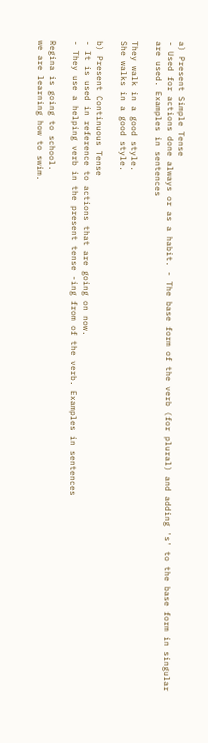a) Present Simple Tense
- Used for actions done always or as a habit. - The base form of the verb (for plural) and adding 's' to the base form in singular are used. Examples in sentences

They walk in a good style.
She walks in a good style.

b) Present Continuous Tense
- It is used in reference to actions that are going on now.
- They use a helping verb in the present tense -ing from of the verb. Examples in sentences

Regina is going to school.
we are learning how to swim.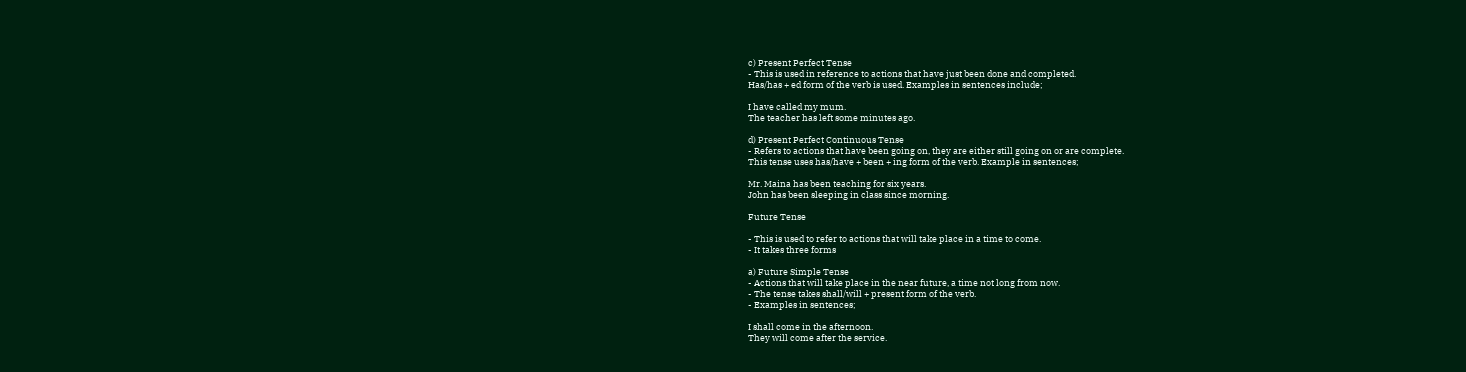c) Present Perfect Tense
- This is used in reference to actions that have just been done and completed.
Has/has + ed form of the verb is used. Examples in sentences include;

I have called my mum.
The teacher has left some minutes ago.

d) Present Perfect Continuous Tense
- Refers to actions that have been going on, they are either still going on or are complete.
This tense uses has/have + been + ing form of the verb. Example in sentences;

Mr. Maina has been teaching for six years.
John has been sleeping in class since morning.

Future Tense

- This is used to refer to actions that will take place in a time to come.
- It takes three forms

a) Future Simple Tense
- Actions that will take place in the near future, a time not long from now.
- The tense takes shall/will + present form of the verb.
- Examples in sentences;

I shall come in the afternoon.
They will come after the service.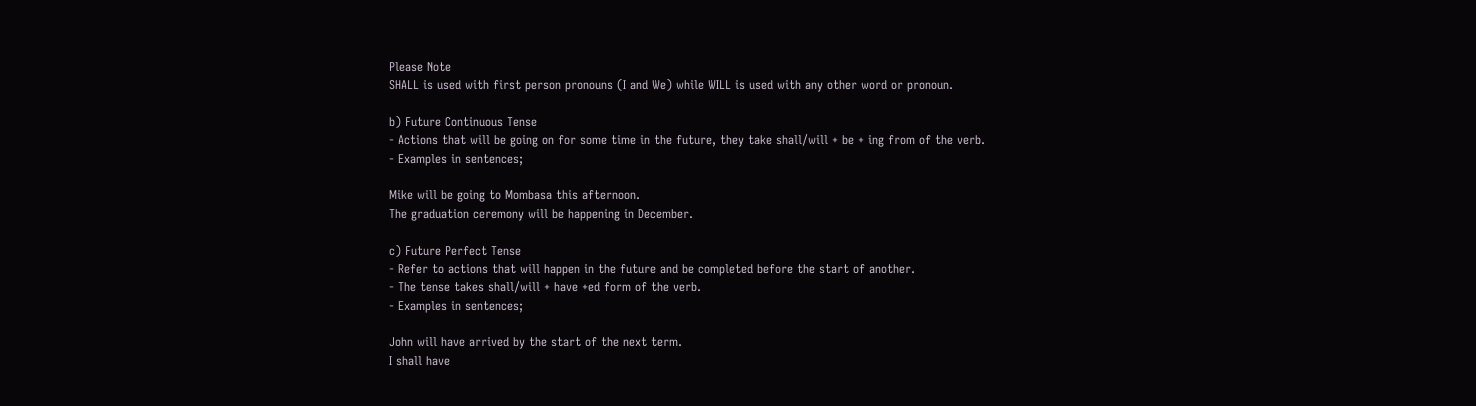Please Note
SHALL is used with first person pronouns (I and We) while WILL is used with any other word or pronoun.

b) Future Continuous Tense
- Actions that will be going on for some time in the future, they take shall/will + be + ing from of the verb.
- Examples in sentences;

Mike will be going to Mombasa this afternoon.
The graduation ceremony will be happening in December.

c) Future Perfect Tense
- Refer to actions that will happen in the future and be completed before the start of another.
- The tense takes shall/will + have +ed form of the verb.
- Examples in sentences;

John will have arrived by the start of the next term.
I shall have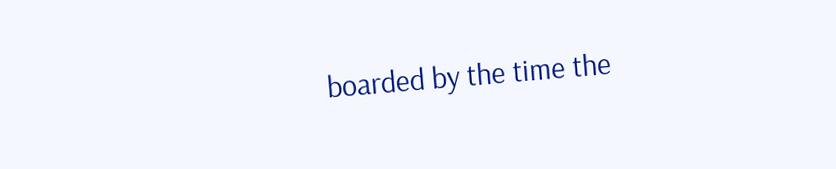boarded by the time the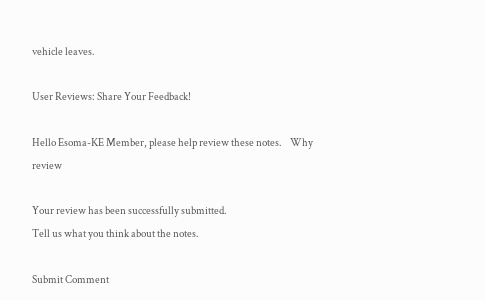vehicle leaves.

User Reviews: Share Your Feedback!

Hello Esoma-KE Member, please help review these notes.    Why review

Your review has been successfully submitted.
Tell us what you think about the notes.

Submit Comment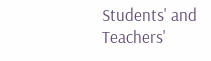Students' and Teachers'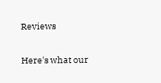Reviews

Here's what our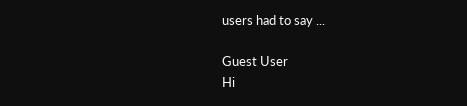users had to say ...

Guest User
Hi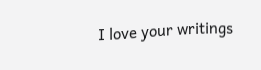I love your writings